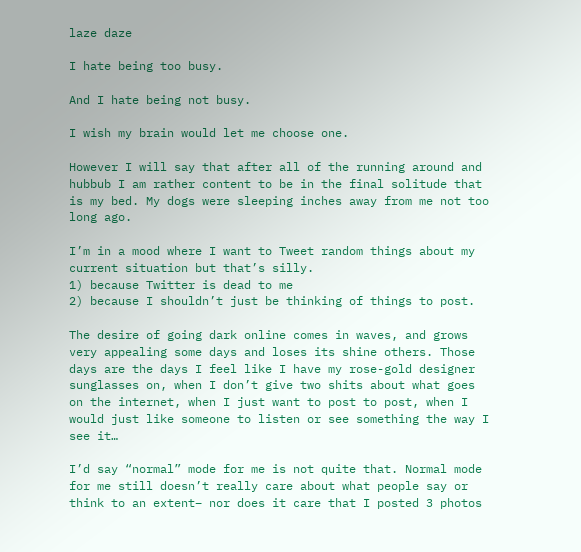laze daze

I hate being too busy.

And I hate being not busy.

I wish my brain would let me choose one.

However I will say that after all of the running around and hubbub I am rather content to be in the final solitude that is my bed. My dogs were sleeping inches away from me not too long ago.

I’m in a mood where I want to Tweet random things about my current situation but that’s silly.
1) because Twitter is dead to me
2) because I shouldn’t just be thinking of things to post.

The desire of going dark online comes in waves, and grows very appealing some days and loses its shine others. Those days are the days I feel like I have my rose-gold designer sunglasses on, when I don’t give two shits about what goes on the internet, when I just want to post to post, when I would just like someone to listen or see something the way I see it…

I’d say “normal” mode for me is not quite that. Normal mode for me still doesn’t really care about what people say or think to an extent– nor does it care that I posted 3 photos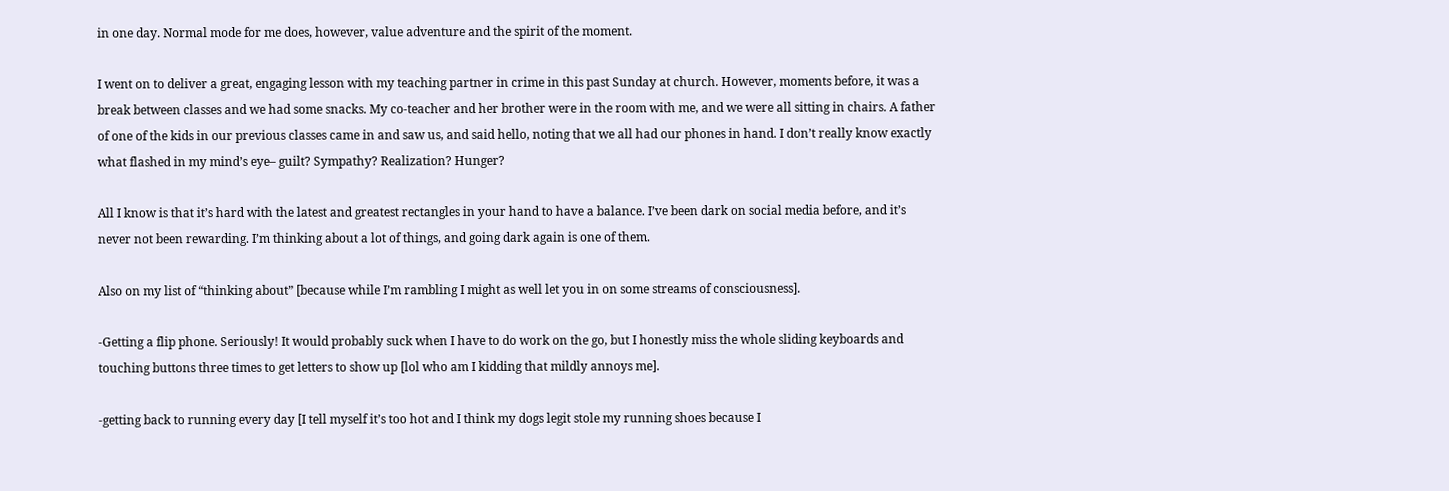in one day. Normal mode for me does, however, value adventure and the spirit of the moment.

I went on to deliver a great, engaging lesson with my teaching partner in crime in this past Sunday at church. However, moments before, it was a break between classes and we had some snacks. My co-teacher and her brother were in the room with me, and we were all sitting in chairs. A father of one of the kids in our previous classes came in and saw us, and said hello, noting that we all had our phones in hand. I don’t really know exactly what flashed in my mind’s eye– guilt? Sympathy? Realization? Hunger?

All I know is that it’s hard with the latest and greatest rectangles in your hand to have a balance. I’ve been dark on social media before, and it’s never not been rewarding. I’m thinking about a lot of things, and going dark again is one of them.

Also on my list of “thinking about” [because while I’m rambling I might as well let you in on some streams of consciousness].

-Getting a flip phone. Seriously! It would probably suck when I have to do work on the go, but I honestly miss the whole sliding keyboards and touching buttons three times to get letters to show up [lol who am I kidding that mildly annoys me].

-getting back to running every day [I tell myself it’s too hot and I think my dogs legit stole my running shoes because I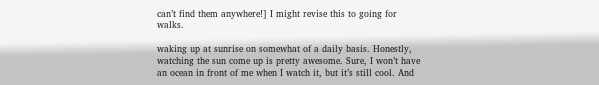can’t find them anywhere!] I might revise this to going for walks.

waking up at sunrise on somewhat of a daily basis. Honestly, watching the sun come up is pretty awesome. Sure, I won’t have an ocean in front of me when I watch it, but it’s still cool. And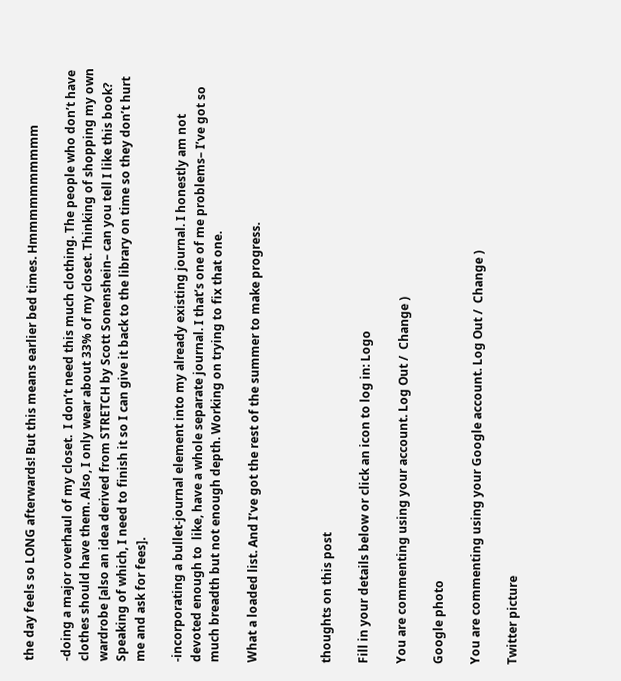the day feels so LONG afterwards! But this means earlier bed times. Hmmmmmmmmmm

-doing a major overhaul of my closet.  I don’t need this much clothing. The people who don’t have clothes should have them. Also, I only wear about 33% of my closet. Thinking of shopping my own wardrobe [also an idea derived from STRETCH by Scott Sonenshein– can you tell I like this book? Speaking of which, I need to finish it so I can give it back to the library on time so they don’t hurt me and ask for fees].

-incorporating a bullet-journal element into my already existing journal. I honestly am not devoted enough to  like, have a whole separate journal. I that’s one of me problems– I’ve got so much breadth but not enough depth. Working on trying to fix that one.

What a loaded list. And I’ve got the rest of the summer to make progress.



thoughts on this post

Fill in your details below or click an icon to log in: Logo

You are commenting using your account. Log Out /  Change )

Google photo

You are commenting using your Google account. Log Out /  Change )

Twitter picture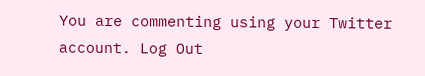You are commenting using your Twitter account. Log Out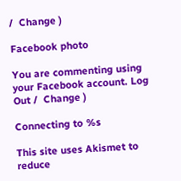/  Change )

Facebook photo

You are commenting using your Facebook account. Log Out /  Change )

Connecting to %s

This site uses Akismet to reduce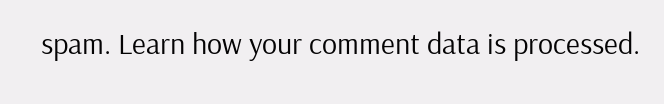spam. Learn how your comment data is processed.